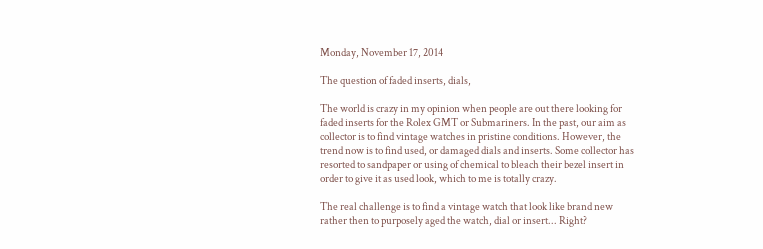Monday, November 17, 2014

The question of faded inserts, dials,

The world is crazy in my opinion when people are out there looking for faded inserts for the Rolex GMT or Submariners. In the past, our aim as collector is to find vintage watches in pristine conditions. However, the trend now is to find used, or damaged dials and inserts. Some collector has resorted to sandpaper or using of chemical to bleach their bezel insert in order to give it as used look, which to me is totally crazy.

The real challenge is to find a vintage watch that look like brand new rather then to purposely aged the watch, dial or insert... Right?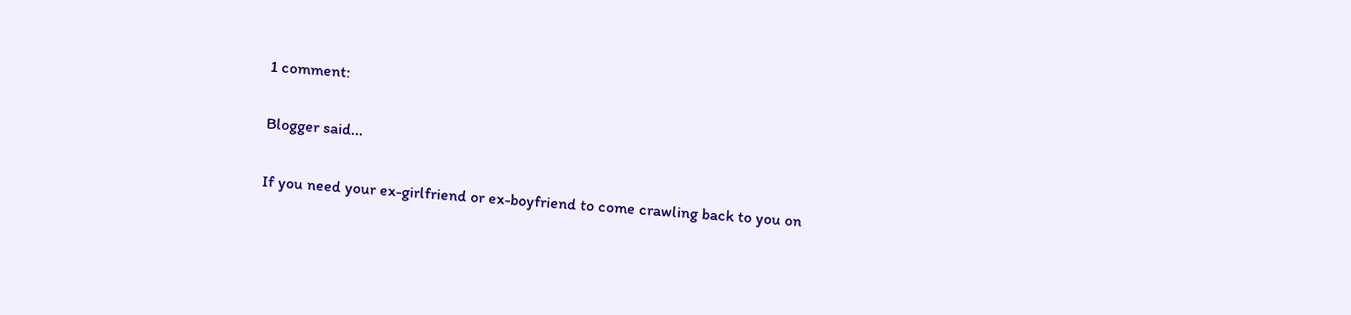1 comment:

Blogger said...

If you need your ex-girlfriend or ex-boyfriend to come crawling back to you on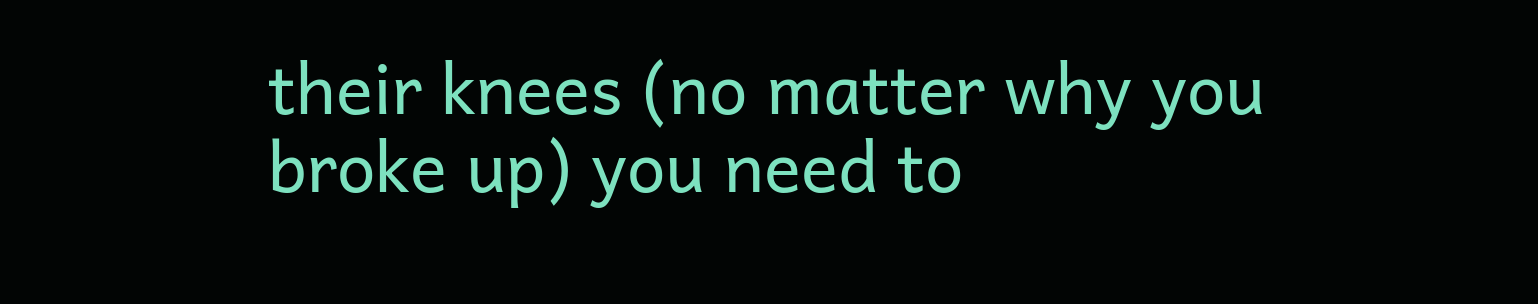their knees (no matter why you broke up) you need to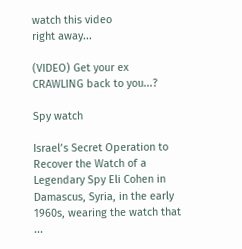watch this video
right away...

(VIDEO) Get your ex CRAWLING back to you...?

Spy watch

Israel’s Secret Operation to Recover the Watch of a Legendary Spy Eli Cohen in Damascus, Syria, in the early 1960s, wearing the watch that ...